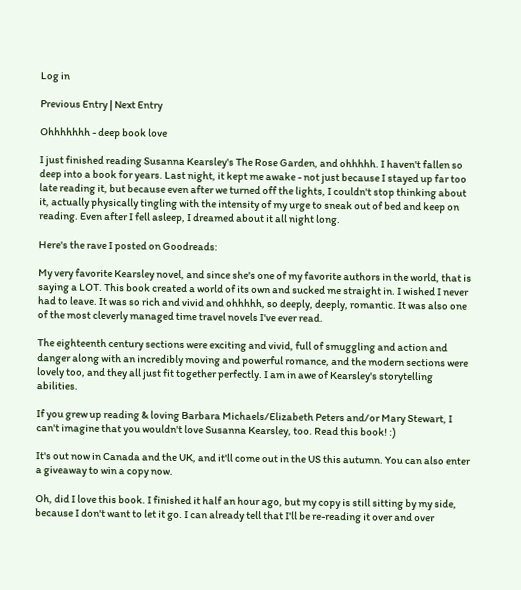Log in

Previous Entry | Next Entry

Ohhhhhhh - deep book love

I just finished reading Susanna Kearsley's The Rose Garden, and ohhhhh. I haven't fallen so deep into a book for years. Last night, it kept me awake - not just because I stayed up far too late reading it, but because even after we turned off the lights, I couldn't stop thinking about it, actually physically tingling with the intensity of my urge to sneak out of bed and keep on reading. Even after I fell asleep, I dreamed about it all night long.

Here's the rave I posted on Goodreads:

My very favorite Kearsley novel, and since she's one of my favorite authors in the world, that is saying a LOT. This book created a world of its own and sucked me straight in. I wished I never had to leave. It was so rich and vivid and ohhhhh, so deeply, deeply, romantic. It was also one of the most cleverly managed time travel novels I've ever read.

The eighteenth century sections were exciting and vivid, full of smuggling and action and danger along with an incredibly moving and powerful romance, and the modern sections were lovely too, and they all just fit together perfectly. I am in awe of Kearsley's storytelling abilities.

If you grew up reading & loving Barbara Michaels/Elizabeth Peters and/or Mary Stewart, I can't imagine that you wouldn't love Susanna Kearsley, too. Read this book! :)

It's out now in Canada and the UK, and it'll come out in the US this autumn. You can also enter a giveaway to win a copy now.

Oh, did I love this book. I finished it half an hour ago, but my copy is still sitting by my side, because I don't want to let it go. I can already tell that I'll be re-reading it over and over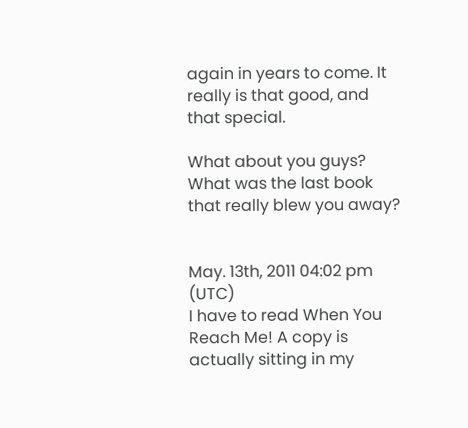again in years to come. It really is that good, and that special.

What about you guys? What was the last book that really blew you away?


May. 13th, 2011 04:02 pm (UTC)
I have to read When You Reach Me! A copy is actually sitting in my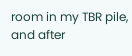room in my TBR pile, and after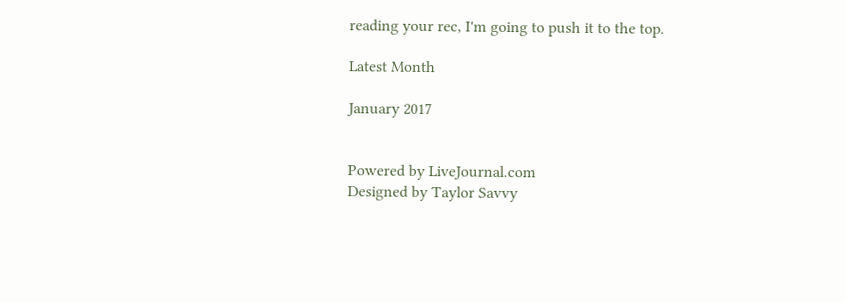reading your rec, I'm going to push it to the top.

Latest Month

January 2017


Powered by LiveJournal.com
Designed by Taylor Savvy